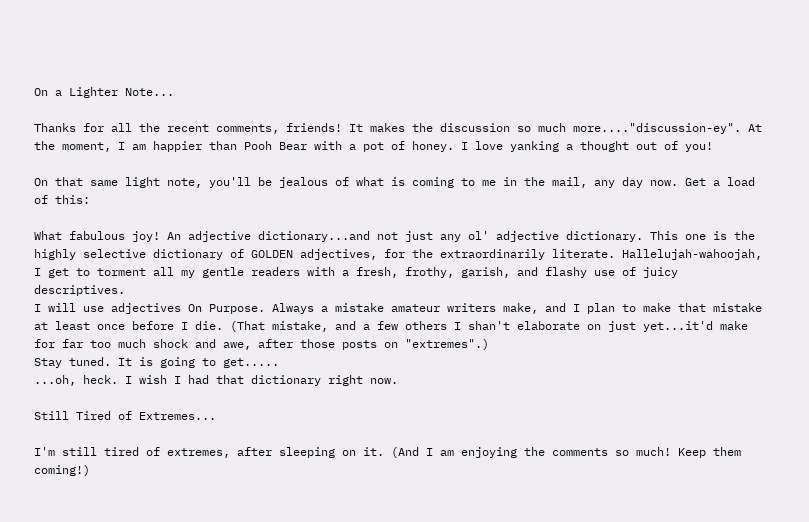On a Lighter Note...

Thanks for all the recent comments, friends! It makes the discussion so much more...."discussion-ey". At the moment, I am happier than Pooh Bear with a pot of honey. I love yanking a thought out of you!

On that same light note, you'll be jealous of what is coming to me in the mail, any day now. Get a load of this:

What fabulous joy! An adjective dictionary...and not just any ol' adjective dictionary. This one is the highly selective dictionary of GOLDEN adjectives, for the extraordinarily literate. Hallelujah-wahoojah, I get to torment all my gentle readers with a fresh, frothy, garish, and flashy use of juicy descriptives.
I will use adjectives On Purpose. Always a mistake amateur writers make, and I plan to make that mistake at least once before I die. (That mistake, and a few others I shan't elaborate on just yet...it'd make for far too much shock and awe, after those posts on "extremes".)
Stay tuned. It is going to get.....
...oh, heck. I wish I had that dictionary right now.

Still Tired of Extremes...

I'm still tired of extremes, after sleeping on it. (And I am enjoying the comments so much! Keep them coming!)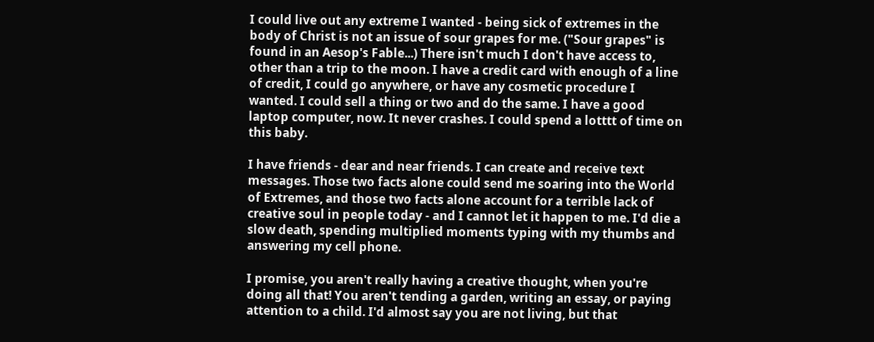I could live out any extreme I wanted - being sick of extremes in the body of Christ is not an issue of sour grapes for me. ("Sour grapes" is found in an Aesop's Fable...) There isn't much I don't have access to, other than a trip to the moon. I have a credit card with enough of a line of credit, I could go anywhere, or have any cosmetic procedure I wanted. I could sell a thing or two and do the same. I have a good laptop computer, now. It never crashes. I could spend a lotttt of time on this baby.

I have friends - dear and near friends. I can create and receive text messages. Those two facts alone could send me soaring into the World of Extremes, and those two facts alone account for a terrible lack of creative soul in people today - and I cannot let it happen to me. I'd die a slow death, spending multiplied moments typing with my thumbs and answering my cell phone.

I promise, you aren't really having a creative thought, when you're doing all that! You aren't tending a garden, writing an essay, or paying attention to a child. I'd almost say you are not living, but that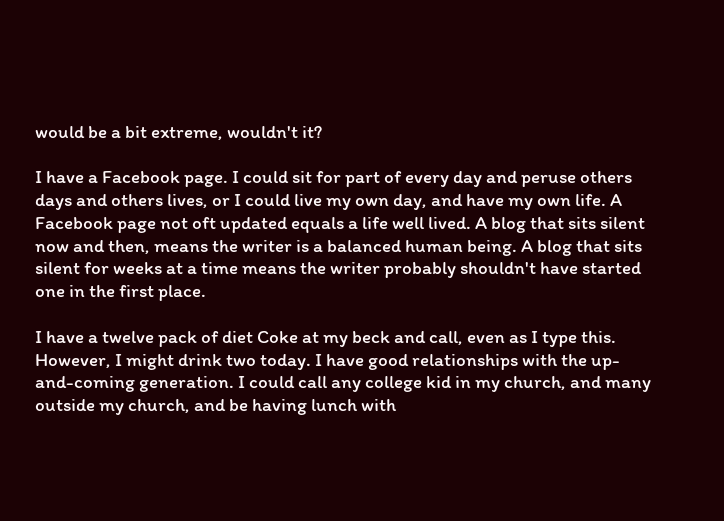would be a bit extreme, wouldn't it?

I have a Facebook page. I could sit for part of every day and peruse others days and others lives, or I could live my own day, and have my own life. A Facebook page not oft updated equals a life well lived. A blog that sits silent now and then, means the writer is a balanced human being. A blog that sits silent for weeks at a time means the writer probably shouldn't have started one in the first place.

I have a twelve pack of diet Coke at my beck and call, even as I type this. However, I might drink two today. I have good relationships with the up-and-coming generation. I could call any college kid in my church, and many outside my church, and be having lunch with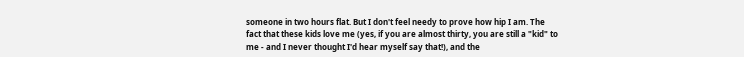someone in two hours flat. But I don't feel needy to prove how hip I am. The fact that these kids love me (yes, if you are almost thirty, you are still a "kid" to me - and I never thought I'd hear myself say that!), and the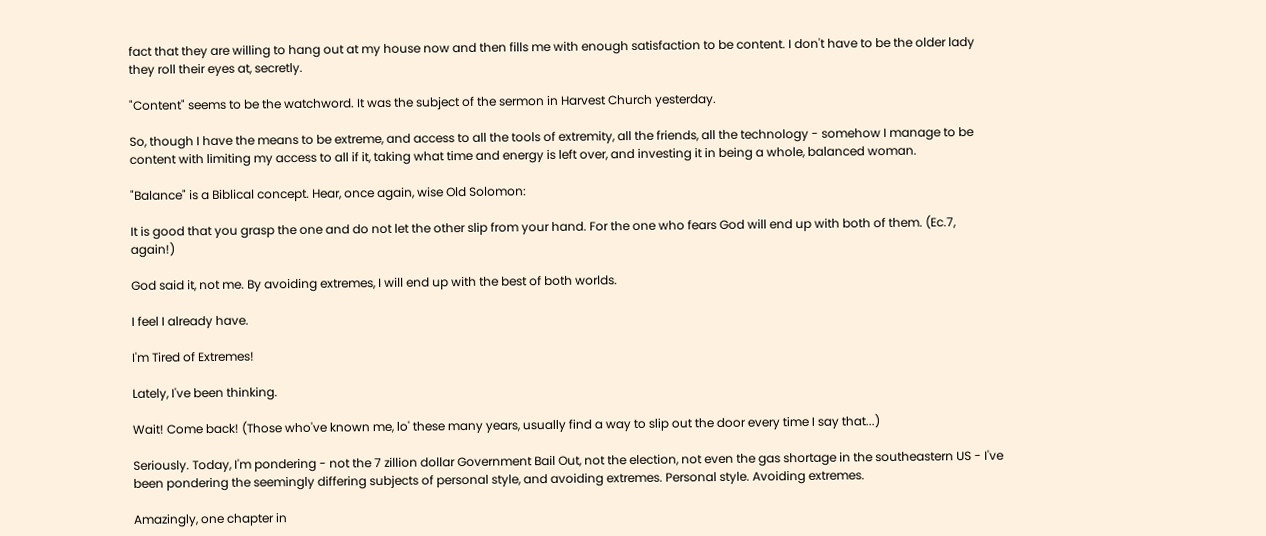fact that they are willing to hang out at my house now and then fills me with enough satisfaction to be content. I don't have to be the older lady they roll their eyes at, secretly.

"Content" seems to be the watchword. It was the subject of the sermon in Harvest Church yesterday.

So, though I have the means to be extreme, and access to all the tools of extremity, all the friends, all the technology - somehow I manage to be content with limiting my access to all if it, taking what time and energy is left over, and investing it in being a whole, balanced woman.

"Balance" is a Biblical concept. Hear, once again, wise Old Solomon:

It is good that you grasp the one and do not let the other slip from your hand. For the one who fears God will end up with both of them. (Ec.7, again!)

God said it, not me. By avoiding extremes, I will end up with the best of both worlds.

I feel I already have.

I'm Tired of Extremes!

Lately, I've been thinking.

Wait! Come back! (Those who've known me, lo' these many years, usually find a way to slip out the door every time I say that...)

Seriously. Today, I'm pondering - not the 7 zillion dollar Government Bail Out, not the election, not even the gas shortage in the southeastern US - I've been pondering the seemingly differing subjects of personal style, and avoiding extremes. Personal style. Avoiding extremes.

Amazingly, one chapter in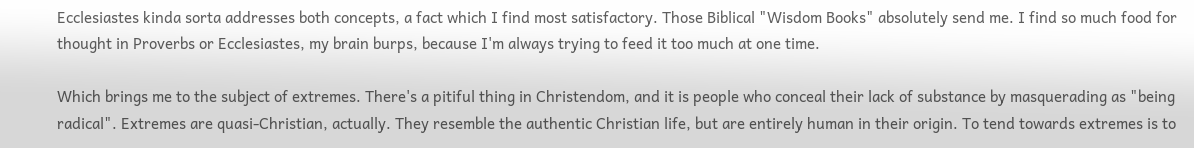Ecclesiastes kinda sorta addresses both concepts, a fact which I find most satisfactory. Those Biblical "Wisdom Books" absolutely send me. I find so much food for thought in Proverbs or Ecclesiastes, my brain burps, because I'm always trying to feed it too much at one time.

Which brings me to the subject of extremes. There's a pitiful thing in Christendom, and it is people who conceal their lack of substance by masquerading as "being radical". Extremes are quasi-Christian, actually. They resemble the authentic Christian life, but are entirely human in their origin. To tend towards extremes is to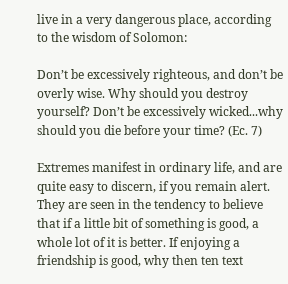live in a very dangerous place, according to the wisdom of Solomon:

Don’t be excessively righteous, and don’t be overly wise. Why should you destroy yourself? Don’t be excessively wicked...why should you die before your time? (Ec. 7)

Extremes manifest in ordinary life, and are quite easy to discern, if you remain alert. They are seen in the tendency to believe that if a little bit of something is good, a whole lot of it is better. If enjoying a friendship is good, why then ten text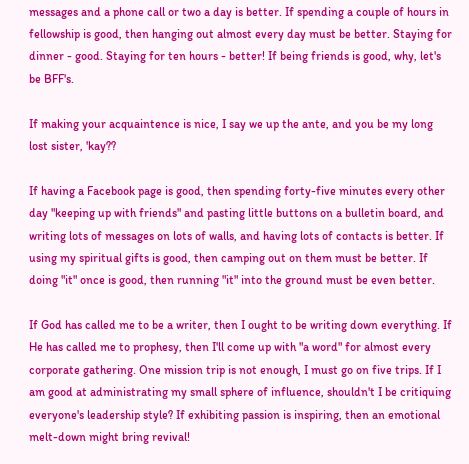messages and a phone call or two a day is better. If spending a couple of hours in fellowship is good, then hanging out almost every day must be better. Staying for dinner - good. Staying for ten hours - better! If being friends is good, why, let's be BFF's.

If making your acquaintence is nice, I say we up the ante, and you be my long lost sister, 'kay??

If having a Facebook page is good, then spending forty-five minutes every other day "keeping up with friends" and pasting little buttons on a bulletin board, and writing lots of messages on lots of walls, and having lots of contacts is better. If using my spiritual gifts is good, then camping out on them must be better. If doing "it" once is good, then running "it" into the ground must be even better.

If God has called me to be a writer, then I ought to be writing down everything. If He has called me to prophesy, then I'll come up with "a word" for almost every corporate gathering. One mission trip is not enough, I must go on five trips. If I am good at administrating my small sphere of influence, shouldn't I be critiquing everyone's leadership style? If exhibiting passion is inspiring, then an emotional melt-down might bring revival!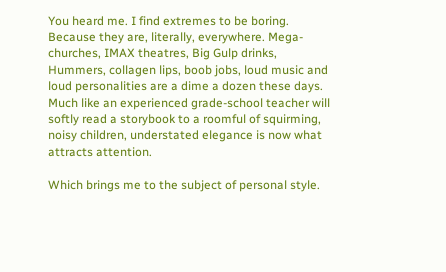You heard me. I find extremes to be boring. Because they are, literally, everywhere. Mega-churches, IMAX theatres, Big Gulp drinks, Hummers, collagen lips, boob jobs, loud music and loud personalities are a dime a dozen these days. Much like an experienced grade-school teacher will softly read a storybook to a roomful of squirming, noisy children, understated elegance is now what attracts attention.

Which brings me to the subject of personal style.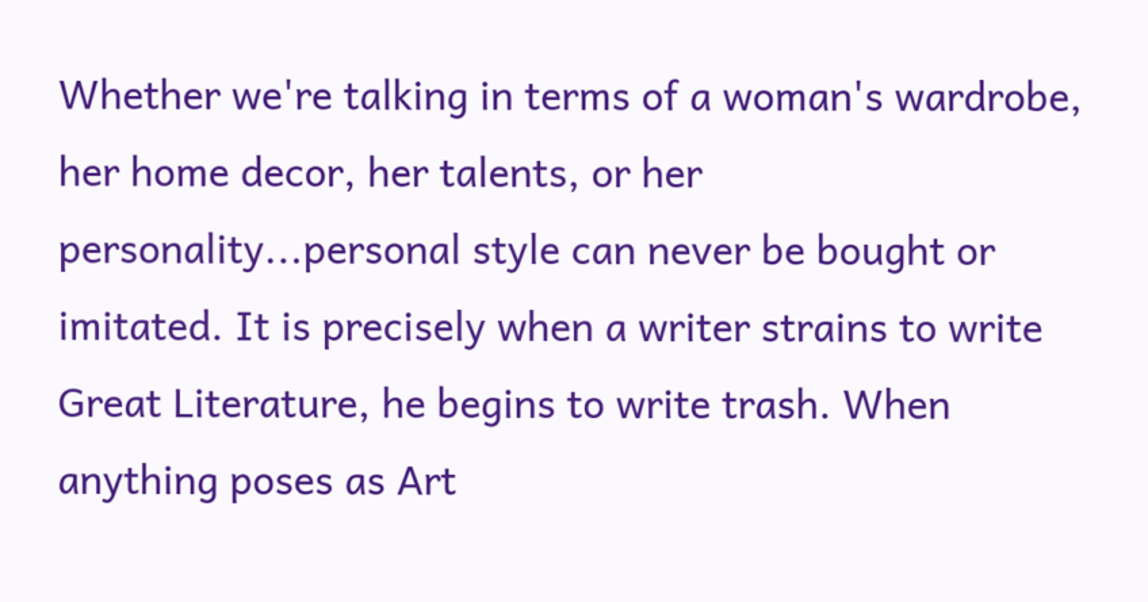Whether we're talking in terms of a woman's wardrobe, her home decor, her talents, or her personality...personal style can never be bought or imitated. It is precisely when a writer strains to write Great Literature, he begins to write trash. When anything poses as Art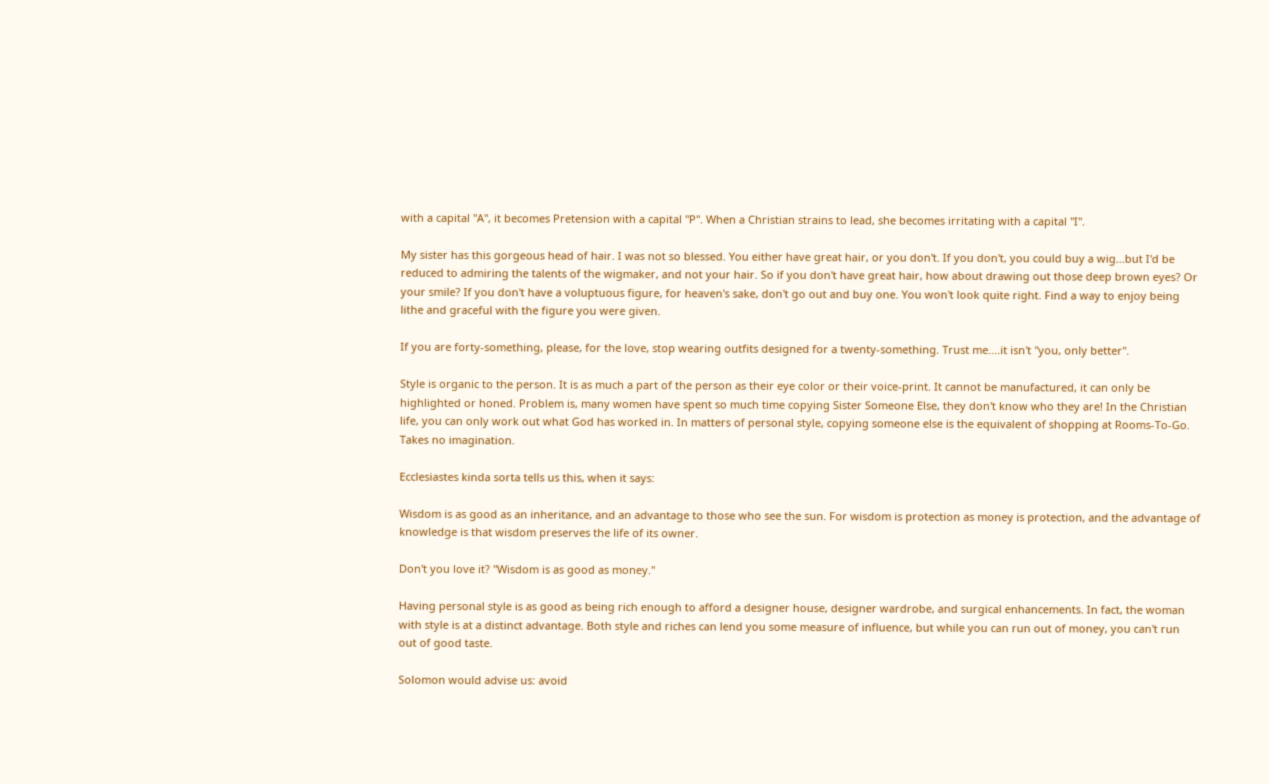with a capital "A", it becomes Pretension with a capital "P". When a Christian strains to lead, she becomes irritating with a capital "I".

My sister has this gorgeous head of hair. I was not so blessed. You either have great hair, or you don't. If you don't, you could buy a wig...but I'd be reduced to admiring the talents of the wigmaker, and not your hair. So if you don't have great hair, how about drawing out those deep brown eyes? Or your smile? If you don't have a voluptuous figure, for heaven's sake, don't go out and buy one. You won't look quite right. Find a way to enjoy being lithe and graceful with the figure you were given.

If you are forty-something, please, for the love, stop wearing outfits designed for a twenty-something. Trust me....it isn't "you, only better".

Style is organic to the person. It is as much a part of the person as their eye color or their voice-print. It cannot be manufactured, it can only be highlighted or honed. Problem is, many women have spent so much time copying Sister Someone Else, they don't know who they are! In the Christian life, you can only work out what God has worked in. In matters of personal style, copying someone else is the equivalent of shopping at Rooms-To-Go. Takes no imagination.

Ecclesiastes kinda sorta tells us this, when it says:

Wisdom is as good as an inheritance, and an advantage to those who see the sun. For wisdom is protection as money is protection, and the advantage of knowledge is that wisdom preserves the life of its owner.

Don't you love it? "Wisdom is as good as money."

Having personal style is as good as being rich enough to afford a designer house, designer wardrobe, and surgical enhancements. In fact, the woman with style is at a distinct advantage. Both style and riches can lend you some measure of influence, but while you can run out of money, you can't run out of good taste.

Solomon would advise us: avoid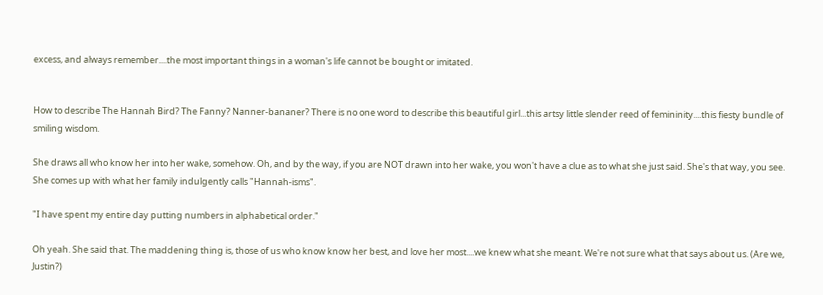excess, and always remember....the most important things in a woman's life cannot be bought or imitated.


How to describe The Hannah Bird? The Fanny? Nanner-bananer? There is no one word to describe this beautiful girl...this artsy little slender reed of femininity....this fiesty bundle of smiling wisdom.

She draws all who know her into her wake, somehow. Oh, and by the way, if you are NOT drawn into her wake, you won't have a clue as to what she just said. She's that way, you see. She comes up with what her family indulgently calls "Hannah-isms".

"I have spent my entire day putting numbers in alphabetical order."

Oh yeah. She said that. The maddening thing is, those of us who know know her best, and love her most....we knew what she meant. We're not sure what that says about us. (Are we, Justin?)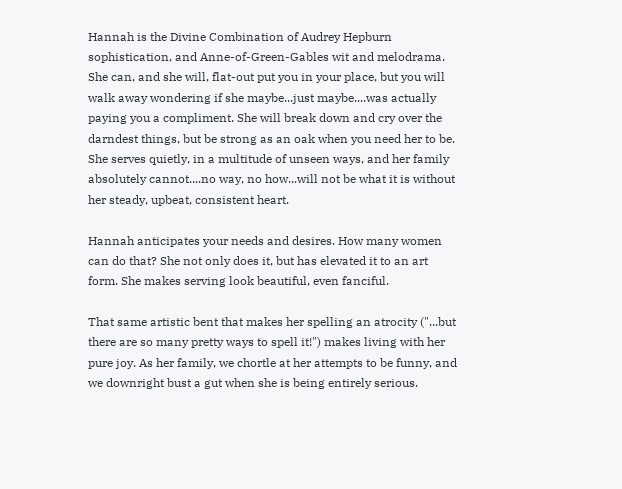Hannah is the Divine Combination of Audrey Hepburn sophistication, and Anne-of-Green-Gables wit and melodrama. She can, and she will, flat-out put you in your place, but you will walk away wondering if she maybe...just maybe....was actually paying you a compliment. She will break down and cry over the darndest things, but be strong as an oak when you need her to be. She serves quietly, in a multitude of unseen ways, and her family absolutely cannot....no way, no how...will not be what it is without her steady, upbeat, consistent heart.

Hannah anticipates your needs and desires. How many women can do that? She not only does it, but has elevated it to an art form. She makes serving look beautiful, even fanciful.

That same artistic bent that makes her spelling an atrocity ("...but there are so many pretty ways to spell it!") makes living with her pure joy. As her family, we chortle at her attempts to be funny, and we downright bust a gut when she is being entirely serious.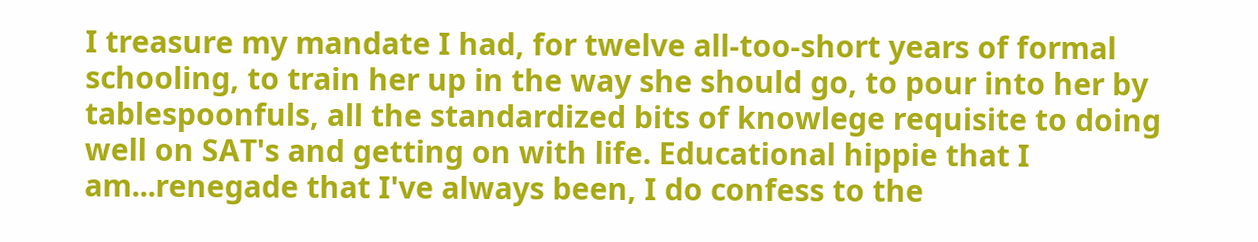I treasure my mandate I had, for twelve all-too-short years of formal schooling, to train her up in the way she should go, to pour into her by tablespoonfuls, all the standardized bits of knowlege requisite to doing well on SAT's and getting on with life. Educational hippie that I am...renegade that I've always been, I do confess to the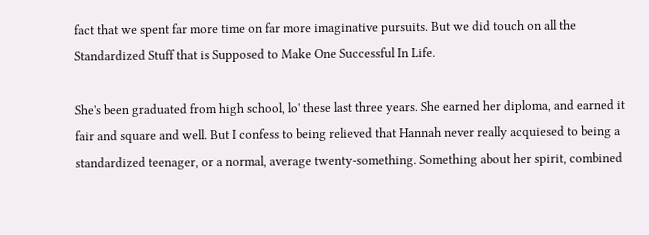fact that we spent far more time on far more imaginative pursuits. But we did touch on all the Standardized Stuff that is Supposed to Make One Successful In Life.

She's been graduated from high school, lo' these last three years. She earned her diploma, and earned it fair and square and well. But I confess to being relieved that Hannah never really acquiesed to being a standardized teenager, or a normal, average twenty-something. Something about her spirit, combined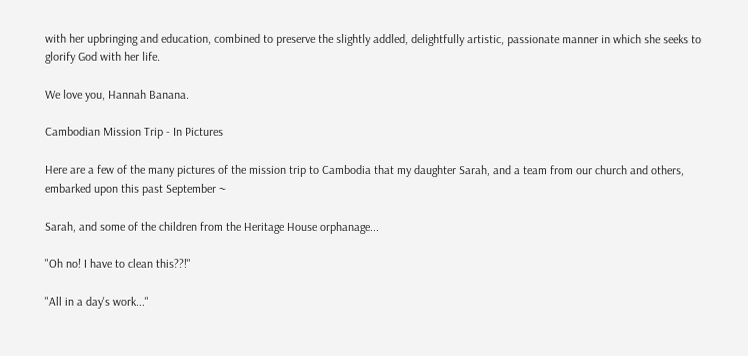with her upbringing and education, combined to preserve the slightly addled, delightfully artistic, passionate manner in which she seeks to glorify God with her life.

We love you, Hannah Banana.

Cambodian Mission Trip - In Pictures

Here are a few of the many pictures of the mission trip to Cambodia that my daughter Sarah, and a team from our church and others, embarked upon this past September ~

Sarah, and some of the children from the Heritage House orphanage...

"Oh no! I have to clean this??!"

"All in a day's work..."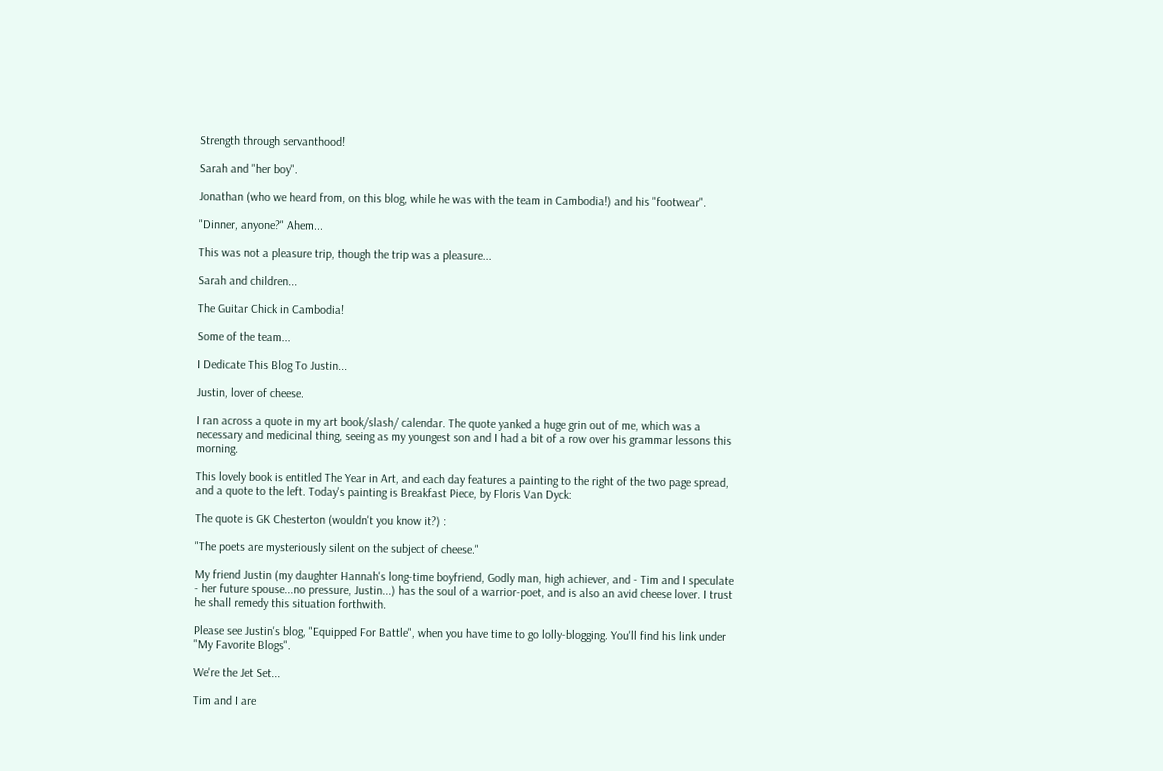Strength through servanthood!

Sarah and "her boy".

Jonathan (who we heard from, on this blog, while he was with the team in Cambodia!) and his "footwear".

"Dinner, anyone?" Ahem...

This was not a pleasure trip, though the trip was a pleasure...

Sarah and children...

The Guitar Chick in Cambodia!

Some of the team...

I Dedicate This Blog To Justin...

Justin, lover of cheese.

I ran across a quote in my art book/slash/ calendar. The quote yanked a huge grin out of me, which was a necessary and medicinal thing, seeing as my youngest son and I had a bit of a row over his grammar lessons this morning.

This lovely book is entitled The Year in Art, and each day features a painting to the right of the two page spread, and a quote to the left. Today's painting is Breakfast Piece, by Floris Van Dyck:

The quote is GK Chesterton (wouldn't you know it?) :

"The poets are mysteriously silent on the subject of cheese."

My friend Justin (my daughter Hannah's long-time boyfriend, Godly man, high achiever, and - Tim and I speculate - her future spouse...no pressure, Justin...) has the soul of a warrior-poet, and is also an avid cheese lover. I trust he shall remedy this situation forthwith.

Please see Justin's blog, "Equipped For Battle", when you have time to go lolly-blogging. You'll find his link under "My Favorite Blogs".

We're the Jet Set...

Tim and I are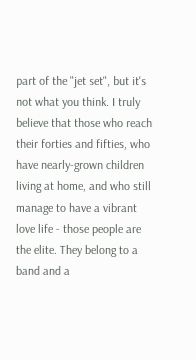part of the "jet set", but it's not what you think. I truly believe that those who reach their forties and fifties, who have nearly-grown children living at home, and who still manage to have a vibrant love life - those people are the elite. They belong to a band and a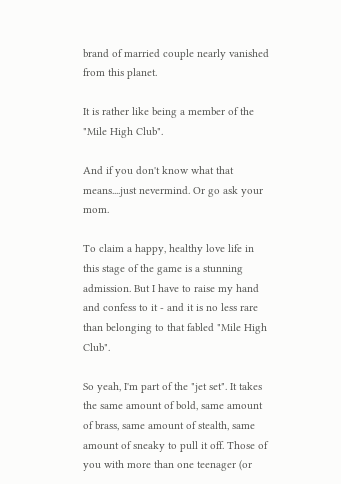brand of married couple nearly vanished from this planet.

It is rather like being a member of the "Mile High Club".

And if you don't know what that means....just nevermind. Or go ask your mom.

To claim a happy, healthy love life in this stage of the game is a stunning admission. But I have to raise my hand and confess to it - and it is no less rare than belonging to that fabled "Mile High Club".

So yeah, I'm part of the "jet set". It takes the same amount of bold, same amount of brass, same amount of stealth, same amount of sneaky to pull it off. Those of you with more than one teenager (or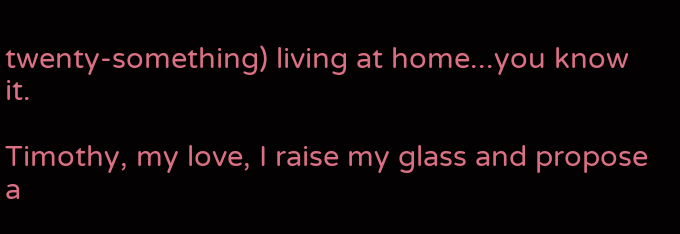twenty-something) living at home...you know it.

Timothy, my love, I raise my glass and propose a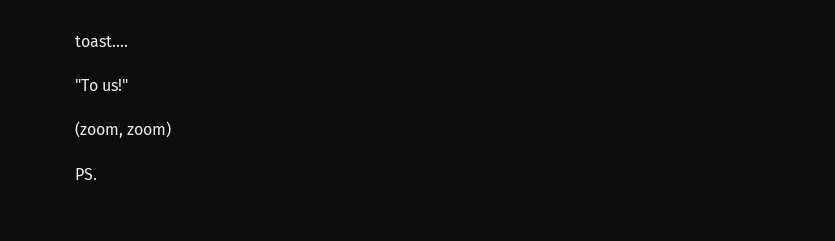toast....

"To us!"

(zoom, zoom)

PS.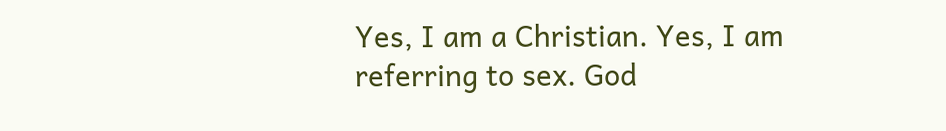Yes, I am a Christian. Yes, I am referring to sex. God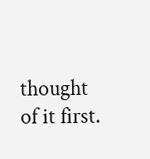thought of it first.